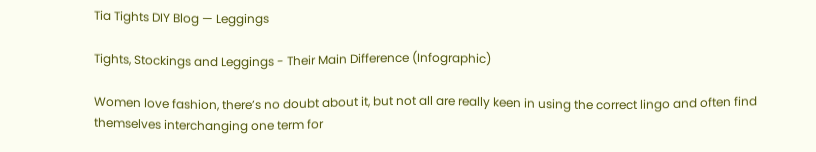Tia Tights DIY Blog — Leggings

Tights, Stockings and Leggings - Their Main Difference (Infographic)

Women love fashion, there’s no doubt about it, but not all are really keen in using the correct lingo and often find themselves interchanging one term for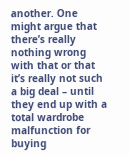another. One might argue that there’s really nothing wrong with that or that it’s really not such a big deal – until they end up with a total wardrobe malfunction for buying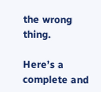the wrong thing.

Here’s a complete and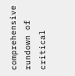comprehensive rundown of critical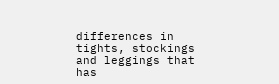differences in tights, stockings and leggings that has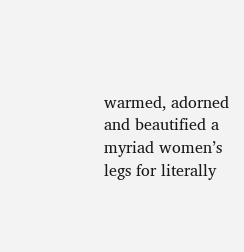warmed, adorned and beautified a myriad women’s legs for literally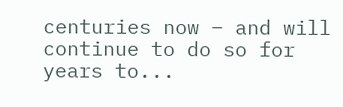centuries now – and will continue to do so for years to...